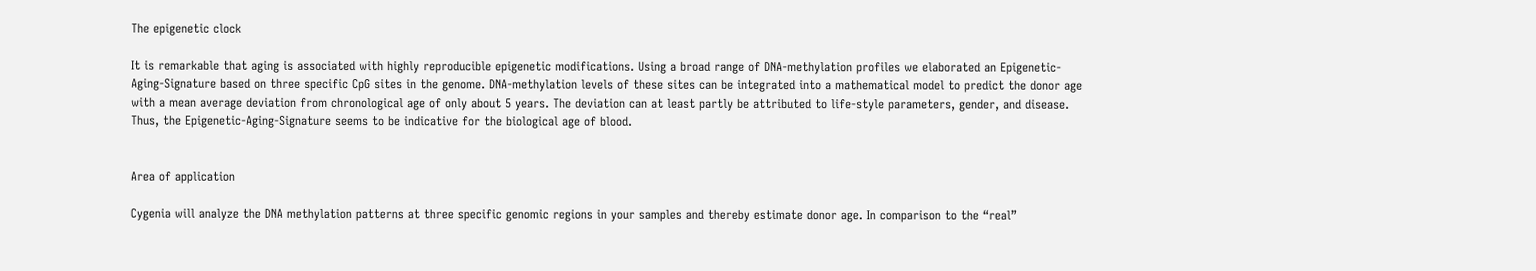The epigenetic clock

It is remarkable that aging is associated with highly reproducible epigenetic modifications. Using a broad range of DNA-methylation profiles we elaborated an Epigenetic-Aging-Signature based on three specific CpG sites in the genome. DNA-methylation levels of these sites can be integrated into a mathematical model to predict the donor age with a mean average deviation from chronological age of only about 5 years. The deviation can at least partly be attributed to life-style parameters, gender, and disease. Thus, the Epigenetic-Aging-Signature seems to be indicative for the biological age of blood.


Area of application

Cygenia will analyze the DNA methylation patterns at three specific genomic regions in your samples and thereby estimate donor age. In comparison to the “real”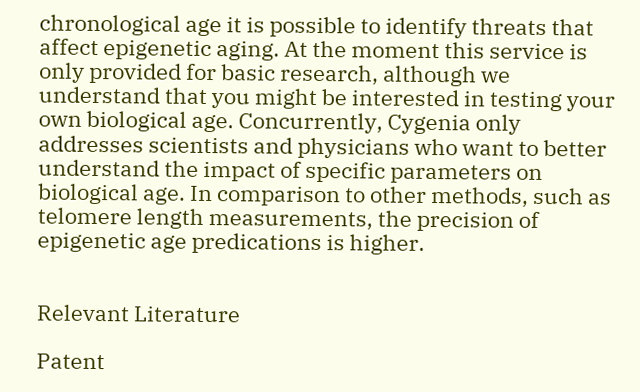chronological age it is possible to identify threats that affect epigenetic aging. At the moment this service is only provided for basic research, although we understand that you might be interested in testing your own biological age. Concurrently, Cygenia only addresses scientists and physicians who want to better understand the impact of specific parameters on biological age. In comparison to other methods, such as telomere length measurements, the precision of epigenetic age predications is higher.


Relevant Literature

Patent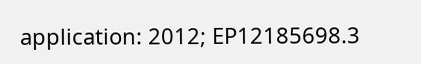application: 2012; EP12185698.3